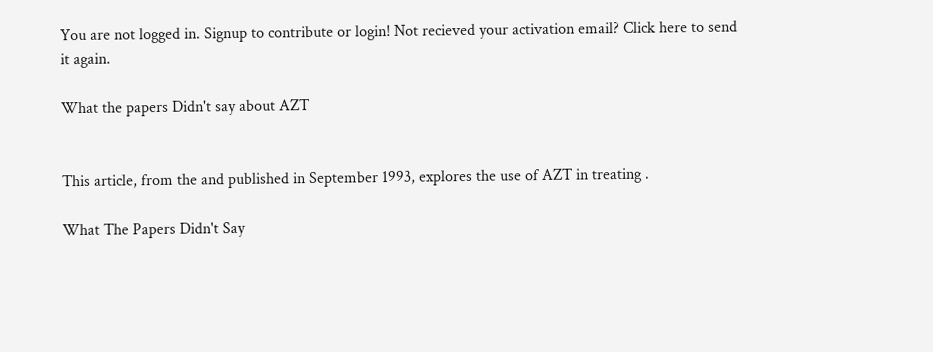You are not logged in. Signup to contribute or login! Not recieved your activation email? Click here to send it again.

What the papers Didn't say about AZT


This article, from the and published in September 1993, explores the use of AZT in treating .

What The Papers Didn't Say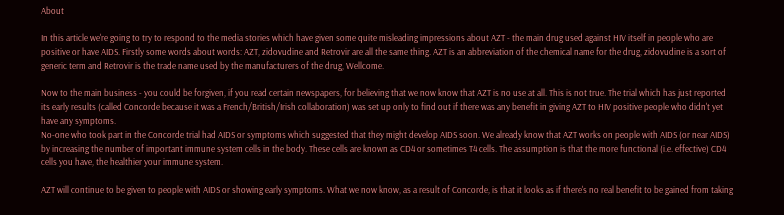About

In this article we're going to try to respond to the media stories which have given some quite misleading impressions about AZT - the main drug used against HIV itself in people who are positive or have AIDS. Firstly some words about words: AZT, zidovudine and Retrovir are all the same thing. AZT is an abbreviation of the chemical name for the drug, zidovudine is a sort of generic term and Retrovir is the trade name used by the manufacturers of the drug, Wellcome.

Now to the main business - you could be forgiven, if you read certain newspapers, for believing that we now know that AZT is no use at all. This is not true. The trial which has just reported its early results (called Concorde because it was a French/British/Irish collaboration) was set up only to find out if there was any benefit in giving AZT to HIV positive people who didn't yet have any symptoms.
No-one who took part in the Concorde trial had AIDS or symptoms which suggested that they might develop AIDS soon. We already know that AZT works on people with AIDS (or near AIDS) by increasing the number of important immune system cells in the body. These cells are known as CD4 or sometimes T4 cells. The assumption is that the more functional (i.e. effective) CD4 cells you have, the healthier your immune system.

AZT will continue to be given to people with AIDS or showing early symptoms. What we now know, as a result of Concorde, is that it looks as if there's no real benefit to be gained from taking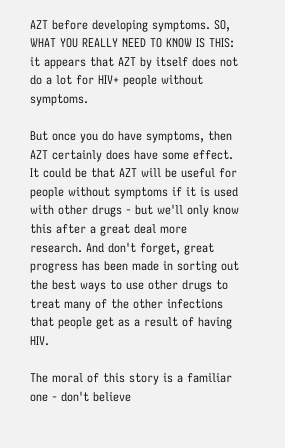AZT before developing symptoms. SO, WHAT YOU REALLY NEED TO KNOW IS THIS: it appears that AZT by itself does not do a lot for HIV+ people without symptoms.

But once you do have symptoms, then AZT certainly does have some effect.
It could be that AZT will be useful for people without symptoms if it is used with other drugs - but we'll only know this after a great deal more research. And don't forget, great progress has been made in sorting out the best ways to use other drugs to treat many of the other infections that people get as a result of having HIV.

The moral of this story is a familiar one - don't believe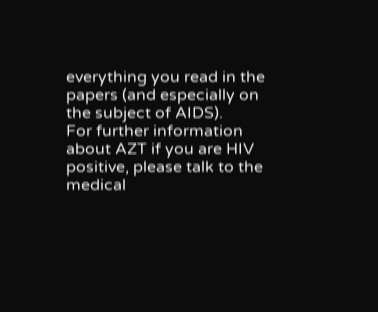everything you read in the papers (and especially on the subject of AIDS).
For further information about AZT if you are HIV positive, please talk to the medical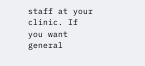staff at your clinic. If you want general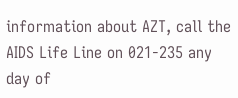information about AZT, call the AIDS Life Line on 021-235 any day of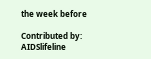the week before

Contributed by: AIDSlifeline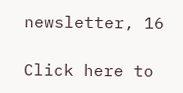newsletter, 16

Click here to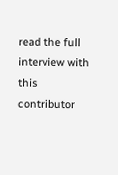read the full interview with this contributor